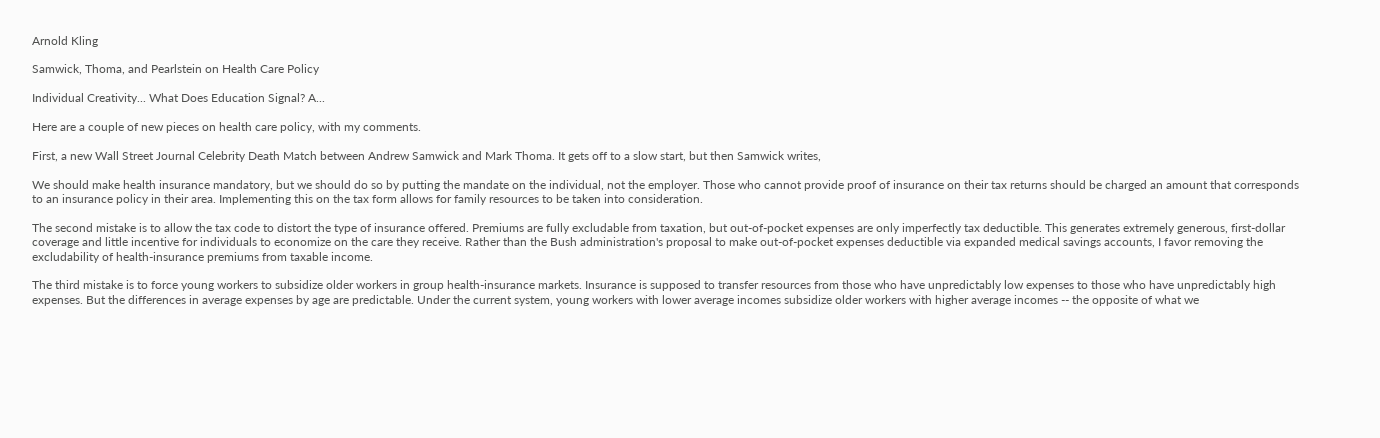Arnold Kling

Samwick, Thoma, and Pearlstein on Health Care Policy

Individual Creativity... What Does Education Signal? A...

Here are a couple of new pieces on health care policy, with my comments.

First, a new Wall Street Journal Celebrity Death Match between Andrew Samwick and Mark Thoma. It gets off to a slow start, but then Samwick writes,

We should make health insurance mandatory, but we should do so by putting the mandate on the individual, not the employer. Those who cannot provide proof of insurance on their tax returns should be charged an amount that corresponds to an insurance policy in their area. Implementing this on the tax form allows for family resources to be taken into consideration.

The second mistake is to allow the tax code to distort the type of insurance offered. Premiums are fully excludable from taxation, but out-of-pocket expenses are only imperfectly tax deductible. This generates extremely generous, first-dollar coverage and little incentive for individuals to economize on the care they receive. Rather than the Bush administration's proposal to make out-of-pocket expenses deductible via expanded medical savings accounts, I favor removing the excludability of health-insurance premiums from taxable income.

The third mistake is to force young workers to subsidize older workers in group health-insurance markets. Insurance is supposed to transfer resources from those who have unpredictably low expenses to those who have unpredictably high expenses. But the differences in average expenses by age are predictable. Under the current system, young workers with lower average incomes subsidize older workers with higher average incomes -- the opposite of what we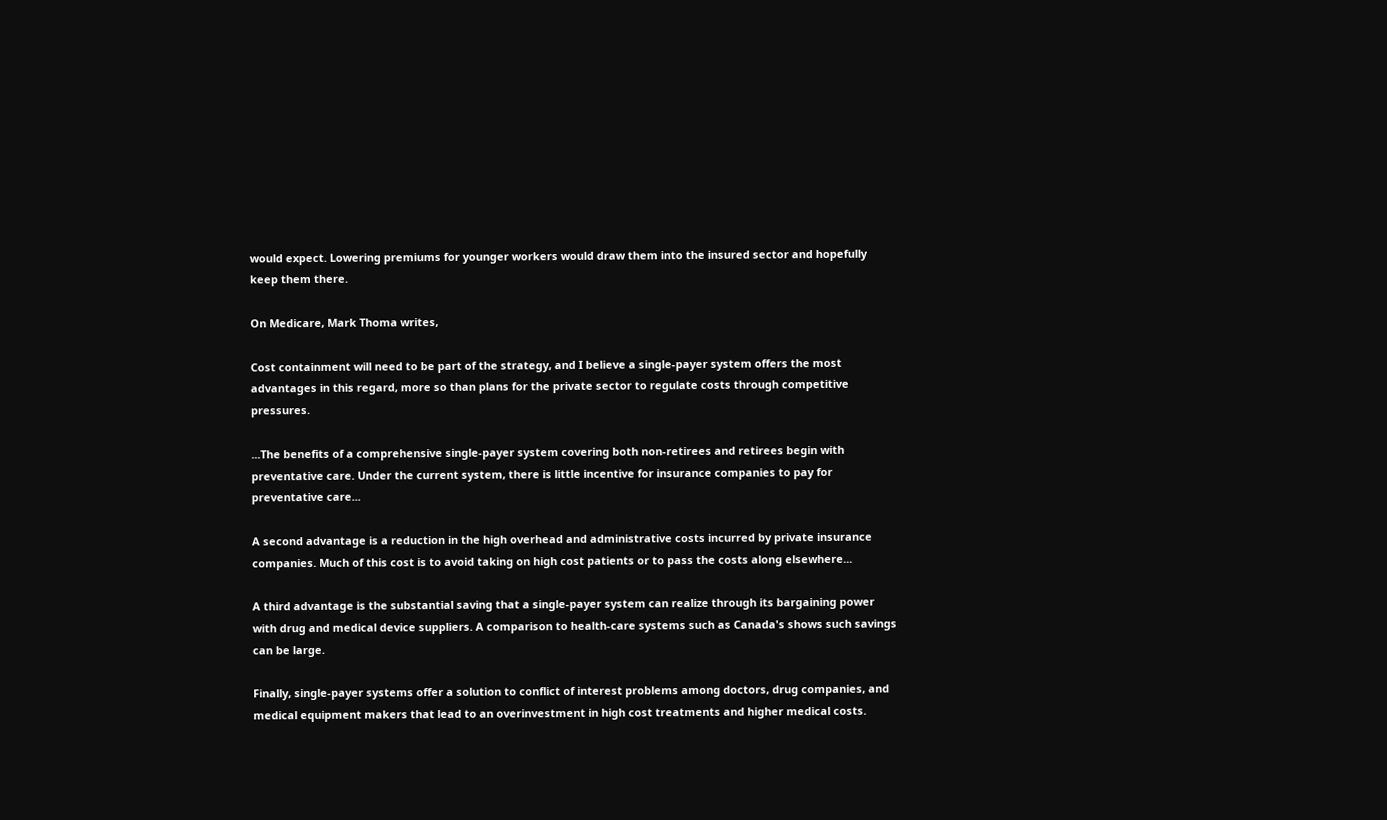would expect. Lowering premiums for younger workers would draw them into the insured sector and hopefully keep them there.

On Medicare, Mark Thoma writes,

Cost containment will need to be part of the strategy, and I believe a single-payer system offers the most advantages in this regard, more so than plans for the private sector to regulate costs through competitive pressures.

...The benefits of a comprehensive single-payer system covering both non-retirees and retirees begin with preventative care. Under the current system, there is little incentive for insurance companies to pay for preventative care...

A second advantage is a reduction in the high overhead and administrative costs incurred by private insurance companies. Much of this cost is to avoid taking on high cost patients or to pass the costs along elsewhere...

A third advantage is the substantial saving that a single-payer system can realize through its bargaining power with drug and medical device suppliers. A comparison to health-care systems such as Canada's shows such savings can be large.

Finally, single-payer systems offer a solution to conflict of interest problems among doctors, drug companies, and medical equipment makers that lead to an overinvestment in high cost treatments and higher medical costs.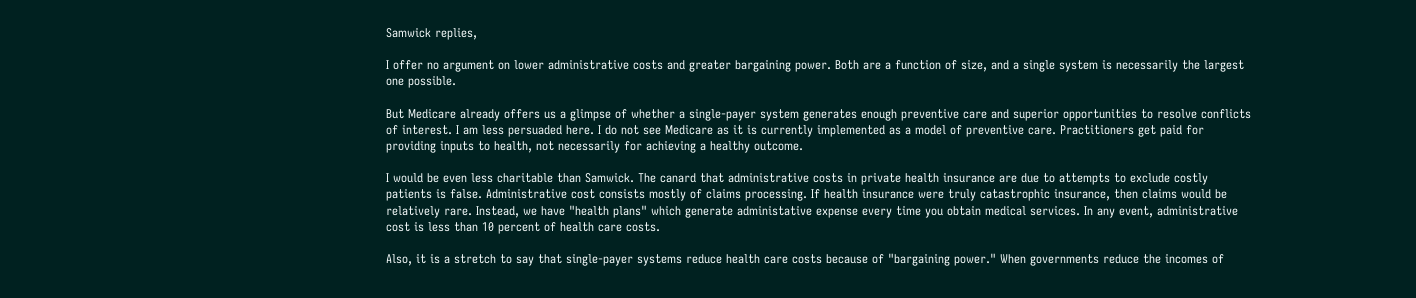Samwick replies,

I offer no argument on lower administrative costs and greater bargaining power. Both are a function of size, and a single system is necessarily the largest one possible.

But Medicare already offers us a glimpse of whether a single-payer system generates enough preventive care and superior opportunities to resolve conflicts of interest. I am less persuaded here. I do not see Medicare as it is currently implemented as a model of preventive care. Practitioners get paid for providing inputs to health, not necessarily for achieving a healthy outcome.

I would be even less charitable than Samwick. The canard that administrative costs in private health insurance are due to attempts to exclude costly patients is false. Administrative cost consists mostly of claims processing. If health insurance were truly catastrophic insurance, then claims would be relatively rare. Instead, we have "health plans" which generate administative expense every time you obtain medical services. In any event, administrative cost is less than 10 percent of health care costs.

Also, it is a stretch to say that single-payer systems reduce health care costs because of "bargaining power." When governments reduce the incomes of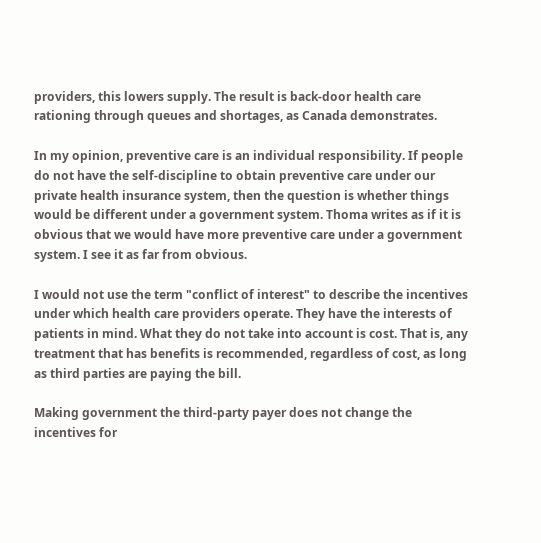providers, this lowers supply. The result is back-door health care rationing through queues and shortages, as Canada demonstrates.

In my opinion, preventive care is an individual responsibility. If people do not have the self-discipline to obtain preventive care under our private health insurance system, then the question is whether things would be different under a government system. Thoma writes as if it is obvious that we would have more preventive care under a government system. I see it as far from obvious.

I would not use the term "conflict of interest" to describe the incentives under which health care providers operate. They have the interests of patients in mind. What they do not take into account is cost. That is, any treatment that has benefits is recommended, regardless of cost, as long as third parties are paying the bill.

Making government the third-party payer does not change the incentives for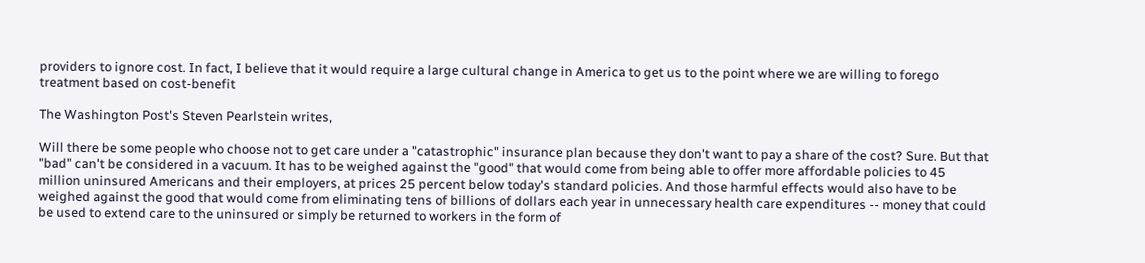providers to ignore cost. In fact, I believe that it would require a large cultural change in America to get us to the point where we are willing to forego treatment based on cost-benefit

The Washington Post's Steven Pearlstein writes,

Will there be some people who choose not to get care under a "catastrophic" insurance plan because they don't want to pay a share of the cost? Sure. But that "bad" can't be considered in a vacuum. It has to be weighed against the "good" that would come from being able to offer more affordable policies to 45 million uninsured Americans and their employers, at prices 25 percent below today's standard policies. And those harmful effects would also have to be weighed against the good that would come from eliminating tens of billions of dollars each year in unnecessary health care expenditures -- money that could be used to extend care to the uninsured or simply be returned to workers in the form of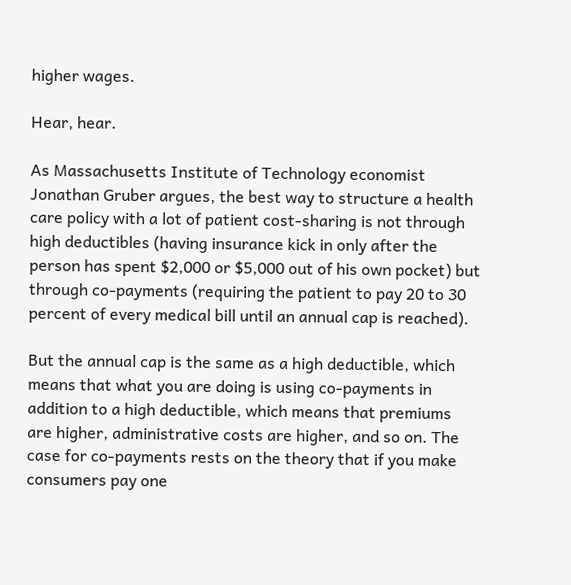higher wages.

Hear, hear.

As Massachusetts Institute of Technology economist Jonathan Gruber argues, the best way to structure a health care policy with a lot of patient cost-sharing is not through high deductibles (having insurance kick in only after the person has spent $2,000 or $5,000 out of his own pocket) but through co-payments (requiring the patient to pay 20 to 30 percent of every medical bill until an annual cap is reached).

But the annual cap is the same as a high deductible, which means that what you are doing is using co-payments in addition to a high deductible, which means that premiums are higher, administrative costs are higher, and so on. The case for co-payments rests on the theory that if you make consumers pay one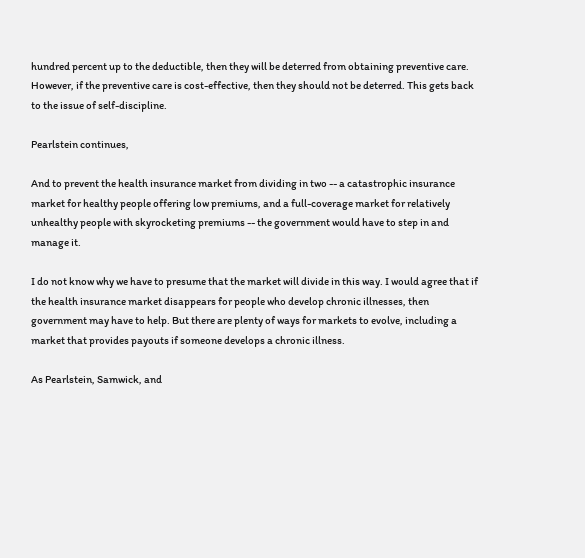hundred percent up to the deductible, then they will be deterred from obtaining preventive care. However, if the preventive care is cost-effective, then they should not be deterred. This gets back to the issue of self-discipline.

Pearlstein continues,

And to prevent the health insurance market from dividing in two -- a catastrophic insurance market for healthy people offering low premiums, and a full-coverage market for relatively unhealthy people with skyrocketing premiums -- the government would have to step in and manage it.

I do not know why we have to presume that the market will divide in this way. I would agree that if the health insurance market disappears for people who develop chronic illnesses, then government may have to help. But there are plenty of ways for markets to evolve, including a market that provides payouts if someone develops a chronic illness.

As Pearlstein, Samwick, and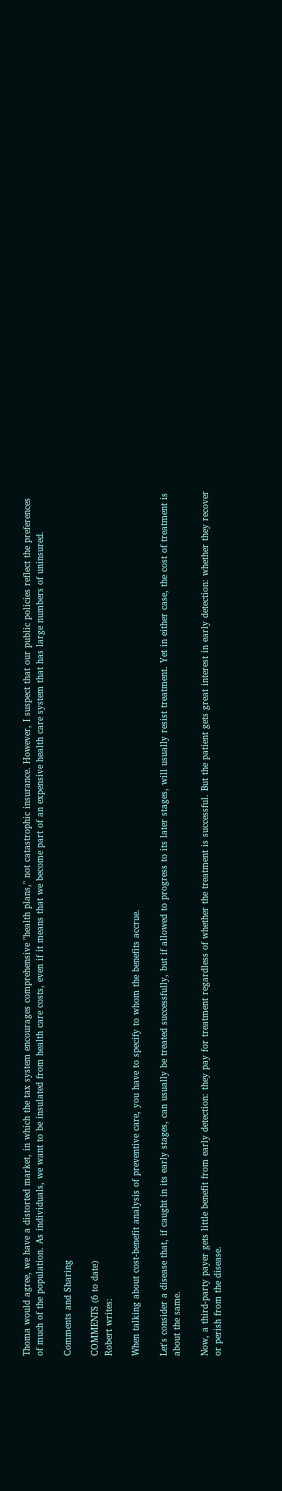Thoma would agree, we have a distorted market, in which the tax system encourages comprehensive "health plans," not catastrophic insurance. However, I suspect that our public policies reflect the preferences of much of the population. As individuals, we want to be insulated from health care costs, even if it means that we become part of an expensive health care system that has large numbers of uninsured.

Comments and Sharing

COMMENTS (6 to date)
Robert writes:

When talking about cost-benefit analysis of preventive care, you have to specify to whom the benefits accrue.

Let's consider a disease that, if caught in its early stages, can usually be treated successfully, but if allowed to progress to its later stages, will usually resist treatment. Yet in either case, the cost of treatment is about the same.

Now, a third-party payer gets little benefit from early detection: they pay for treatment regardless of whether the treatment is successful. But the patient gets great interest in early detection: whether they recover or perish from the disease.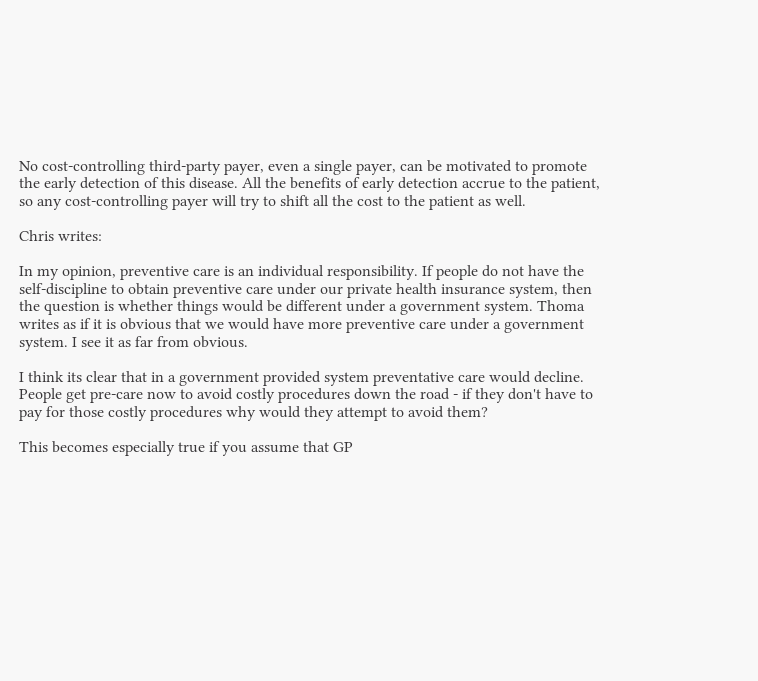No cost-controlling third-party payer, even a single payer, can be motivated to promote the early detection of this disease. All the benefits of early detection accrue to the patient, so any cost-controlling payer will try to shift all the cost to the patient as well.

Chris writes:

In my opinion, preventive care is an individual responsibility. If people do not have the self-discipline to obtain preventive care under our private health insurance system, then the question is whether things would be different under a government system. Thoma writes as if it is obvious that we would have more preventive care under a government system. I see it as far from obvious.

I think its clear that in a government provided system preventative care would decline. People get pre-care now to avoid costly procedures down the road - if they don't have to pay for those costly procedures why would they attempt to avoid them?

This becomes especially true if you assume that GP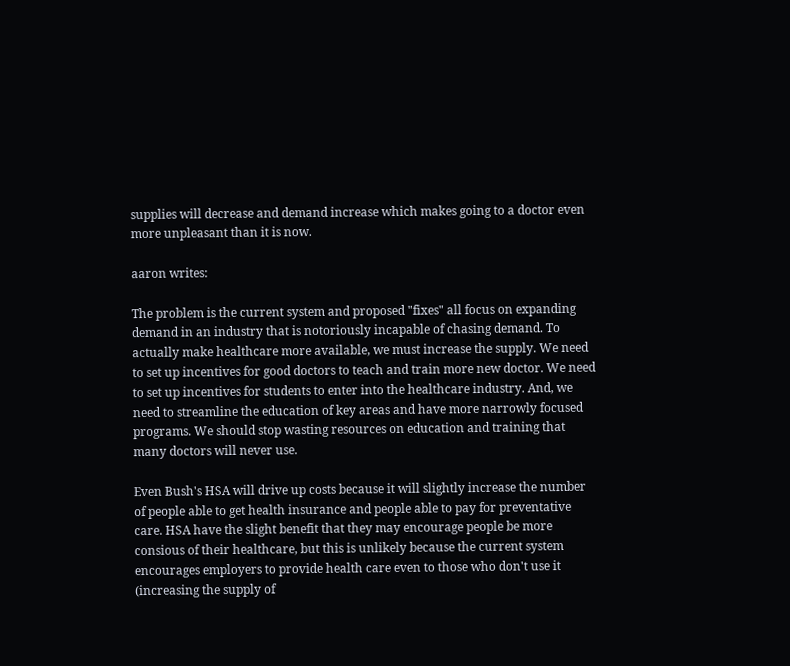supplies will decrease and demand increase which makes going to a doctor even more unpleasant than it is now.

aaron writes:

The problem is the current system and proposed "fixes" all focus on expanding demand in an industry that is notoriously incapable of chasing demand. To actually make healthcare more available, we must increase the supply. We need to set up incentives for good doctors to teach and train more new doctor. We need to set up incentives for students to enter into the healthcare industry. And, we need to streamline the education of key areas and have more narrowly focused programs. We should stop wasting resources on education and training that many doctors will never use.

Even Bush's HSA will drive up costs because it will slightly increase the number of people able to get health insurance and people able to pay for preventative care. HSA have the slight benefit that they may encourage people be more consious of their healthcare, but this is unlikely because the current system encourages employers to provide health care even to those who don't use it (increasing the supply of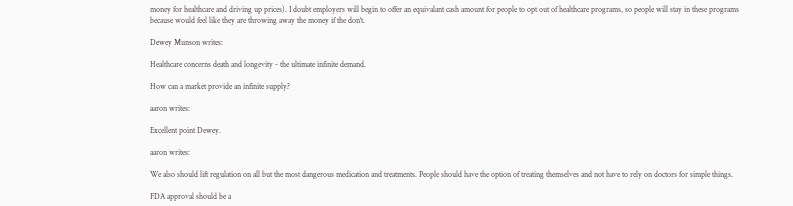money for healthcare and driving up prices). I doubt employers will begin to offer an equivalant cash amount for people to opt out of healthcare programs, so people will stay in these programs because would feel like they are throwing away the money if the don't.

Dewey Munson writes:

Healthcare concerns death and longevity - the ultimate infinite demand.

How can a market provide an infinite supply?

aaron writes:

Excellent point Dewey.

aaron writes:

We also should lift regulation on all but the most dangerous medication and treatments. People should have the option of treating themselves and not have to rely on doctors for simple things.

FDA approval should be a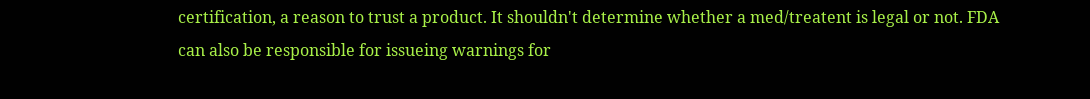certification, a reason to trust a product. It shouldn't determine whether a med/treatent is legal or not. FDA can also be responsible for issueing warnings for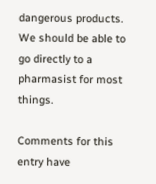dangerous products. We should be able to go directly to a pharmasist for most things.

Comments for this entry have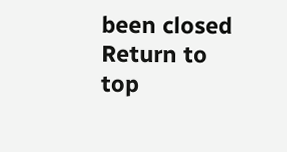been closed
Return to top